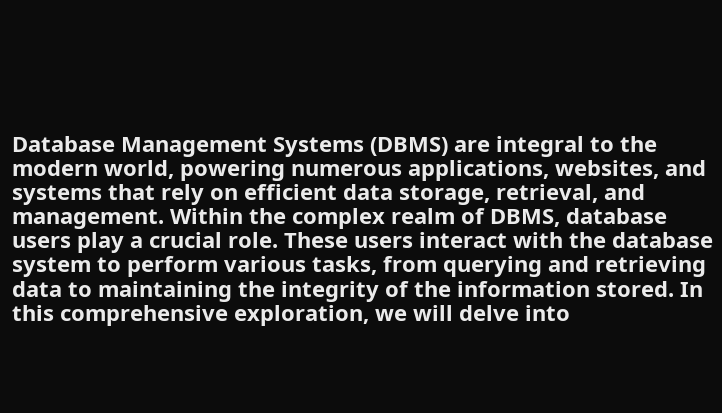Database Management Systems (DBMS) are integral to the modern world, powering numerous applications, websites, and systems that rely on efficient data storage, retrieval, and management. Within the complex realm of DBMS, database users play a crucial role. These users interact with the database system to perform various tasks, from querying and retrieving data to maintaining the integrity of the information stored. In this comprehensive exploration, we will delve into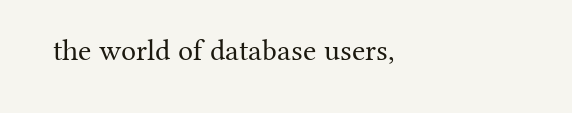the world of database users,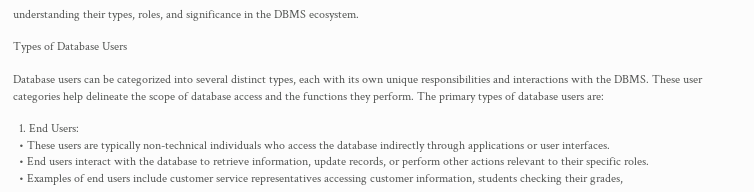understanding their types, roles, and significance in the DBMS ecosystem.

Types of Database Users

Database users can be categorized into several distinct types, each with its own unique responsibilities and interactions with the DBMS. These user categories help delineate the scope of database access and the functions they perform. The primary types of database users are:

  1. End Users:
  • These users are typically non-technical individuals who access the database indirectly through applications or user interfaces.
  • End users interact with the database to retrieve information, update records, or perform other actions relevant to their specific roles.
  • Examples of end users include customer service representatives accessing customer information, students checking their grades,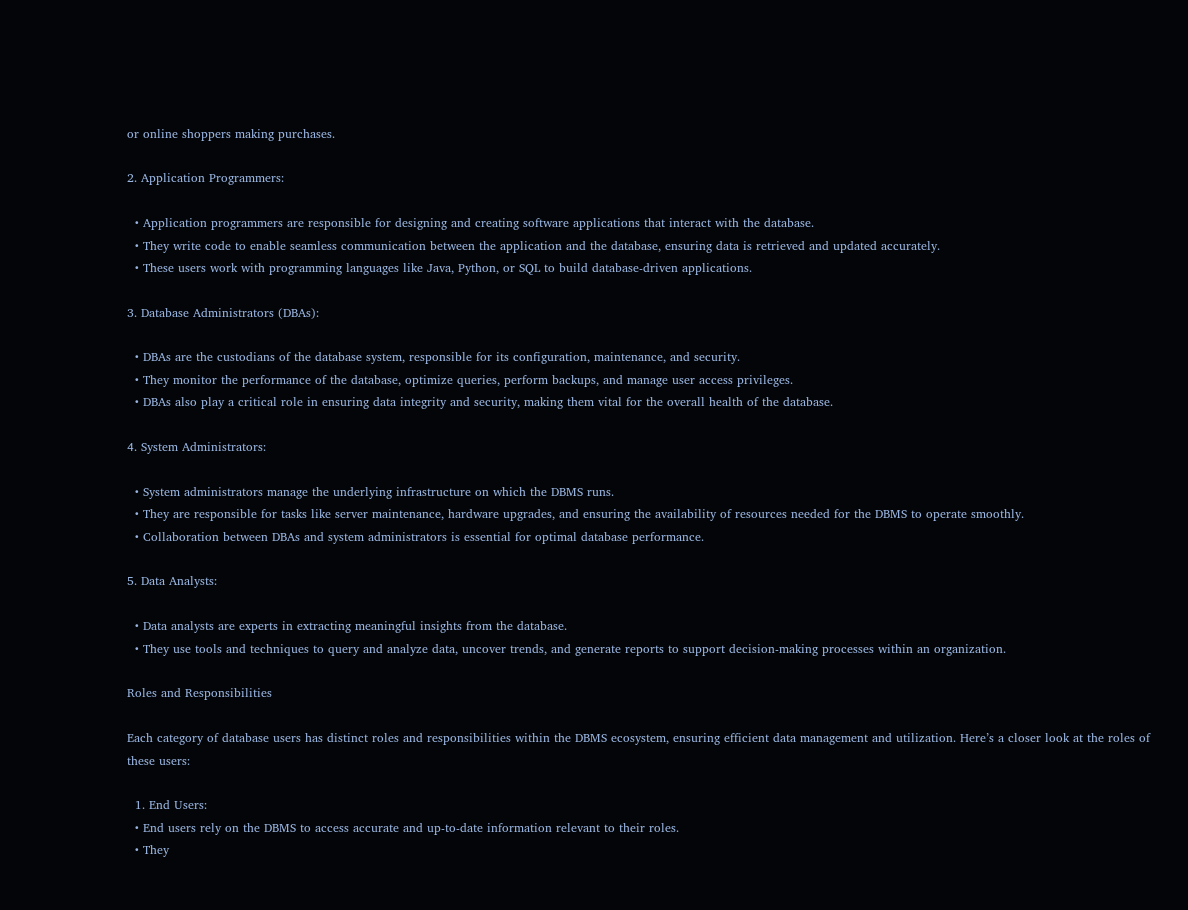or online shoppers making purchases.

2. Application Programmers:

  • Application programmers are responsible for designing and creating software applications that interact with the database.
  • They write code to enable seamless communication between the application and the database, ensuring data is retrieved and updated accurately.
  • These users work with programming languages like Java, Python, or SQL to build database-driven applications.

3. Database Administrators (DBAs):

  • DBAs are the custodians of the database system, responsible for its configuration, maintenance, and security.
  • They monitor the performance of the database, optimize queries, perform backups, and manage user access privileges.
  • DBAs also play a critical role in ensuring data integrity and security, making them vital for the overall health of the database.

4. System Administrators:

  • System administrators manage the underlying infrastructure on which the DBMS runs.
  • They are responsible for tasks like server maintenance, hardware upgrades, and ensuring the availability of resources needed for the DBMS to operate smoothly.
  • Collaboration between DBAs and system administrators is essential for optimal database performance.

5. Data Analysts:

  • Data analysts are experts in extracting meaningful insights from the database.
  • They use tools and techniques to query and analyze data, uncover trends, and generate reports to support decision-making processes within an organization.

Roles and Responsibilities

Each category of database users has distinct roles and responsibilities within the DBMS ecosystem, ensuring efficient data management and utilization. Here’s a closer look at the roles of these users:

  1. End Users:
  • End users rely on the DBMS to access accurate and up-to-date information relevant to their roles.
  • They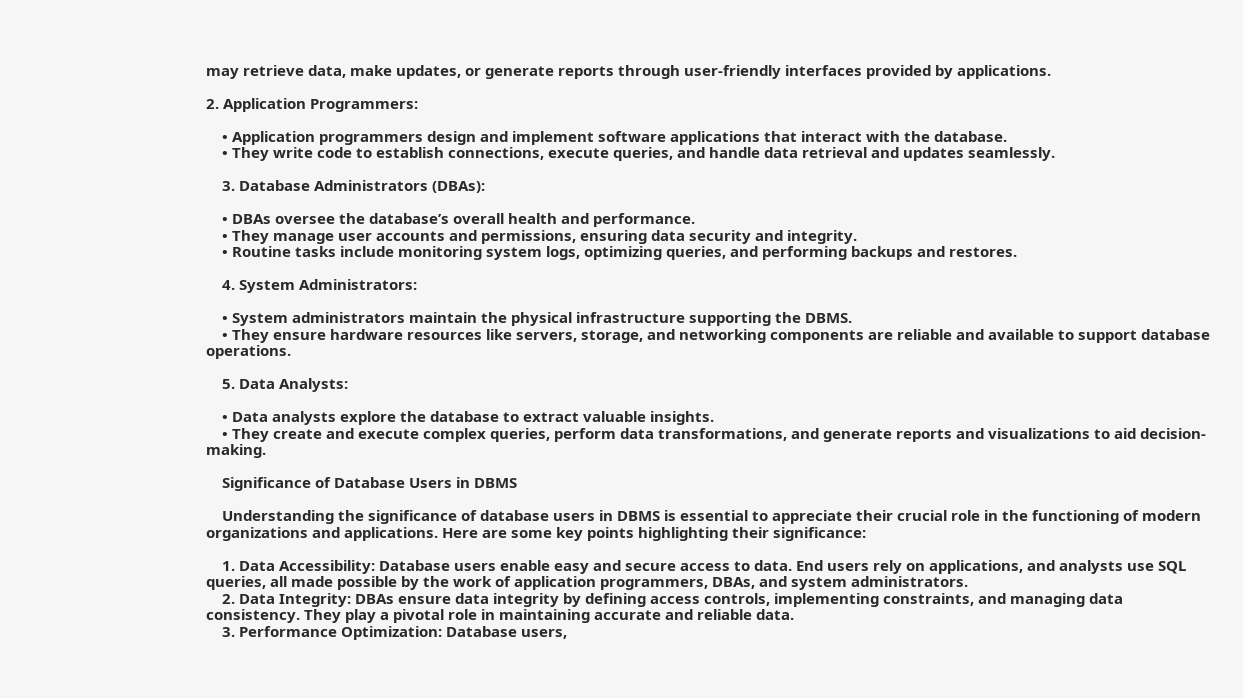may retrieve data, make updates, or generate reports through user-friendly interfaces provided by applications.

2. Application Programmers:

    • Application programmers design and implement software applications that interact with the database.
    • They write code to establish connections, execute queries, and handle data retrieval and updates seamlessly.

    3. Database Administrators (DBAs):

    • DBAs oversee the database’s overall health and performance.
    • They manage user accounts and permissions, ensuring data security and integrity.
    • Routine tasks include monitoring system logs, optimizing queries, and performing backups and restores.

    4. System Administrators:

    • System administrators maintain the physical infrastructure supporting the DBMS.
    • They ensure hardware resources like servers, storage, and networking components are reliable and available to support database operations.

    5. Data Analysts:

    • Data analysts explore the database to extract valuable insights.
    • They create and execute complex queries, perform data transformations, and generate reports and visualizations to aid decision-making.

    Significance of Database Users in DBMS

    Understanding the significance of database users in DBMS is essential to appreciate their crucial role in the functioning of modern organizations and applications. Here are some key points highlighting their significance:

    1. Data Accessibility: Database users enable easy and secure access to data. End users rely on applications, and analysts use SQL queries, all made possible by the work of application programmers, DBAs, and system administrators.
    2. Data Integrity: DBAs ensure data integrity by defining access controls, implementing constraints, and managing data consistency. They play a pivotal role in maintaining accurate and reliable data.
    3. Performance Optimization: Database users,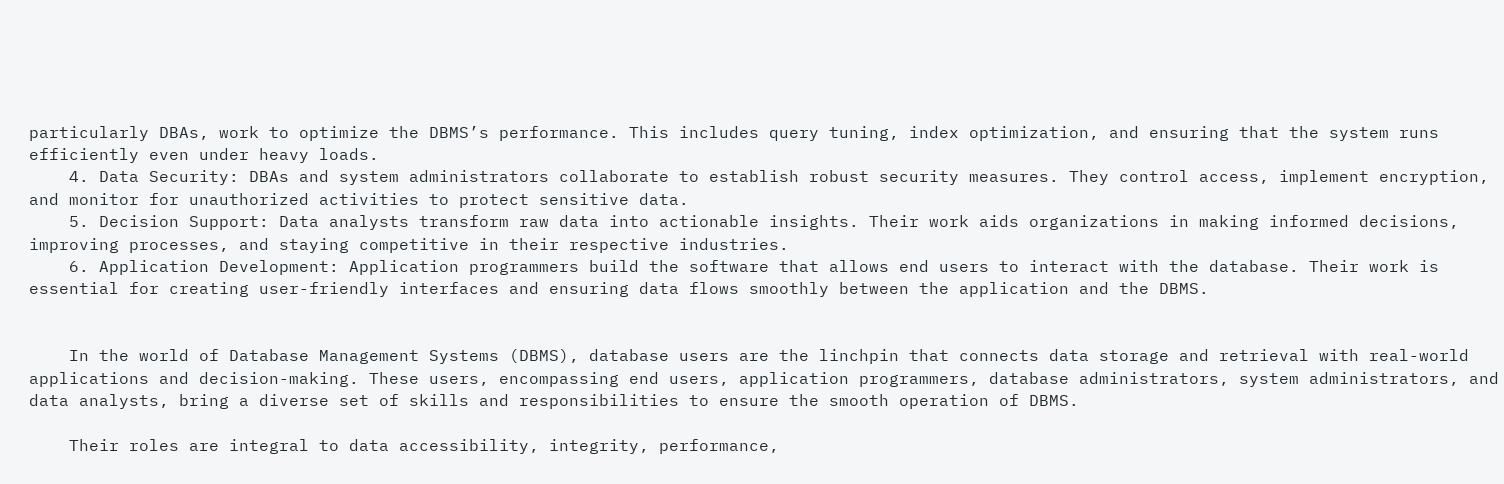particularly DBAs, work to optimize the DBMS’s performance. This includes query tuning, index optimization, and ensuring that the system runs efficiently even under heavy loads.
    4. Data Security: DBAs and system administrators collaborate to establish robust security measures. They control access, implement encryption, and monitor for unauthorized activities to protect sensitive data.
    5. Decision Support: Data analysts transform raw data into actionable insights. Their work aids organizations in making informed decisions, improving processes, and staying competitive in their respective industries.
    6. Application Development: Application programmers build the software that allows end users to interact with the database. Their work is essential for creating user-friendly interfaces and ensuring data flows smoothly between the application and the DBMS.


    In the world of Database Management Systems (DBMS), database users are the linchpin that connects data storage and retrieval with real-world applications and decision-making. These users, encompassing end users, application programmers, database administrators, system administrators, and data analysts, bring a diverse set of skills and responsibilities to ensure the smooth operation of DBMS.

    Their roles are integral to data accessibility, integrity, performance,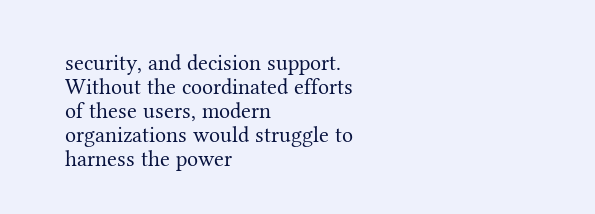security, and decision support. Without the coordinated efforts of these users, modern organizations would struggle to harness the power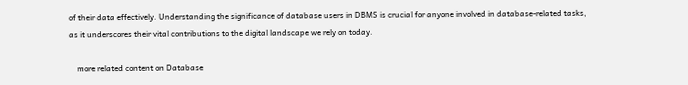of their data effectively. Understanding the significance of database users in DBMS is crucial for anyone involved in database-related tasks, as it underscores their vital contributions to the digital landscape we rely on today.

    more related content on Database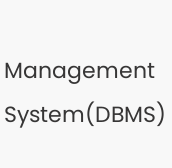Management System(DBMS)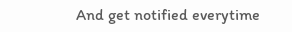And get notified everytime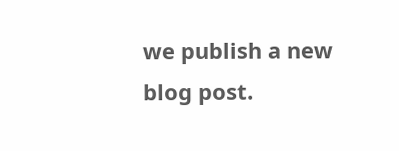we publish a new blog post.